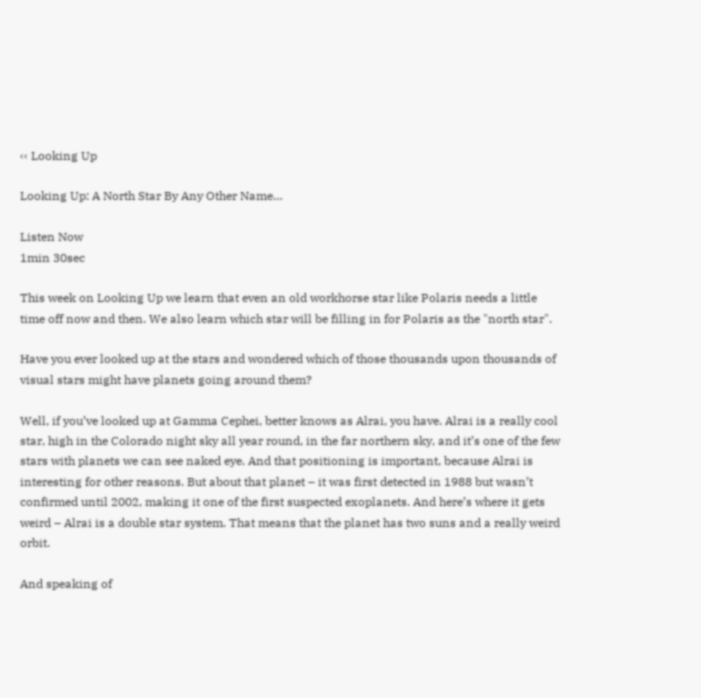‹‹ Looking Up

Looking Up: A North Star By Any Other Name…

Listen Now
1min 30sec

This week on Looking Up we learn that even an old workhorse star like Polaris needs a little time off now and then. We also learn which star will be filling in for Polaris as the "north star".

Have you ever looked up at the stars and wondered which of those thousands upon thousands of visual stars might have planets going around them?

Well, if you’ve looked up at Gamma Cephei, better knows as Alrai, you have. Alrai is a really cool star, high in the Colorado night sky all year round, in the far northern sky, and it’s one of the few stars with planets we can see naked eye. And that positioning is important, because Alrai is interesting for other reasons. But about that planet – it was first detected in 1988 but wasn’t confirmed until 2002, making it one of the first suspected exoplanets. And here’s where it gets weird – Alrai is a double star system. That means that the planet has two suns and a really weird orbit.

And speaking of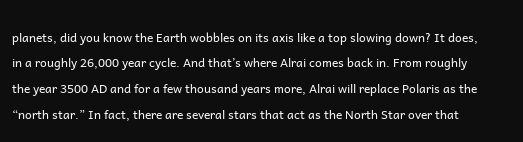planets, did you know the Earth wobbles on its axis like a top slowing down? It does, in a roughly 26,000 year cycle. And that’s where Alrai comes back in. From roughly the year 3500 AD and for a few thousand years more, Alrai will replace Polaris as the “north star.” In fact, there are several stars that act as the North Star over that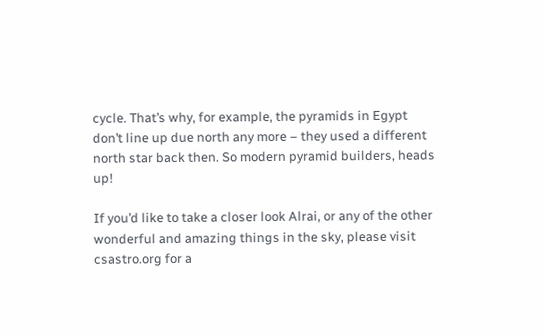cycle. That’s why, for example, the pyramids in Egypt don’t line up due north any more – they used a different north star back then. So modern pyramid builders, heads up!

If you’d like to take a closer look Alrai, or any of the other wonderful and amazing things in the sky, please visit csastro.org for a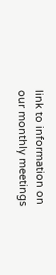link to information on our monthly meetings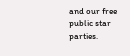and our free public star parties.